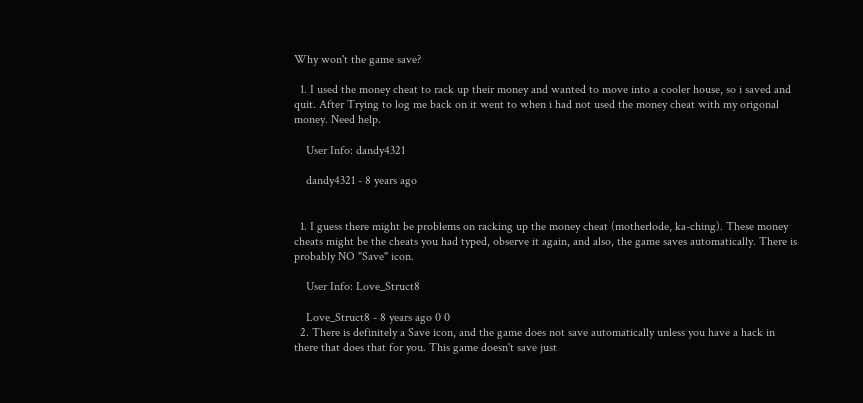Why won't the game save?

  1. I used the money cheat to rack up their money and wanted to move into a cooler house, so i saved and quit. After Trying to log me back on it went to when i had not used the money cheat with my origonal money. Need help.

    User Info: dandy4321

    dandy4321 - 8 years ago


  1. I guess there might be problems on racking up the money cheat (motherlode, ka-ching). These money cheats might be the cheats you had typed, observe it again, and also, the game saves automatically. There is probably NO "Save" icon.

    User Info: Love_Struct8

    Love_Struct8 - 8 years ago 0 0
  2. There is definitely a Save icon, and the game does not save automatically unless you have a hack in there that does that for you. This game doesn't save just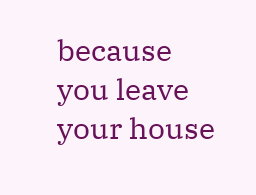because you leave your house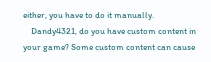either, you have to do it manually.
    Dandy4321, do you have custom content in your game? Some custom content can cause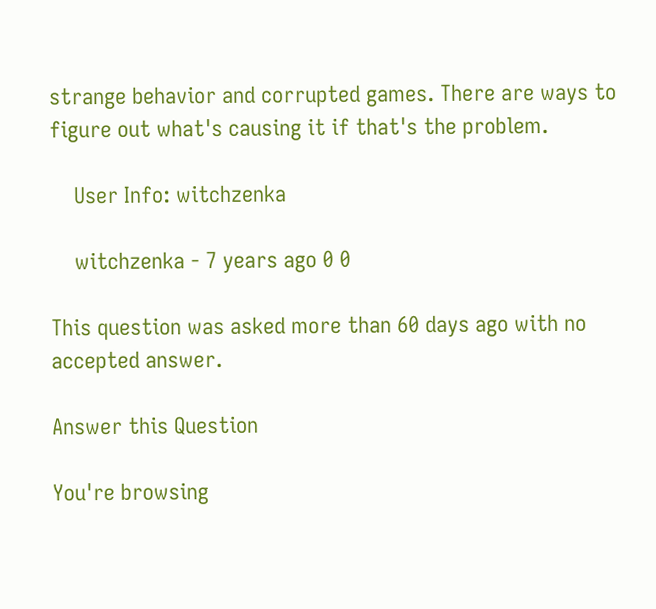strange behavior and corrupted games. There are ways to figure out what's causing it if that's the problem.

    User Info: witchzenka

    witchzenka - 7 years ago 0 0

This question was asked more than 60 days ago with no accepted answer.

Answer this Question

You're browsing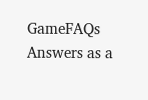GameFAQs Answers as a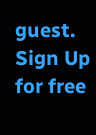guest. Sign Up for free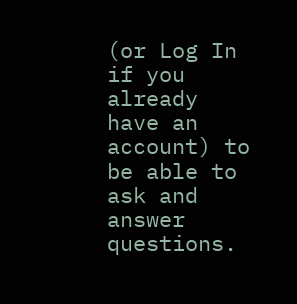(or Log In if you already have an account) to be able to ask and answer questions.